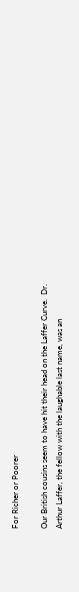For Richer or Poorer

Our British cousins seem to have hit their head on the Laffer Curve.  Dr. Arthur Laffer, the fellow with the laughable last name, was an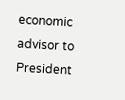economic advisor to President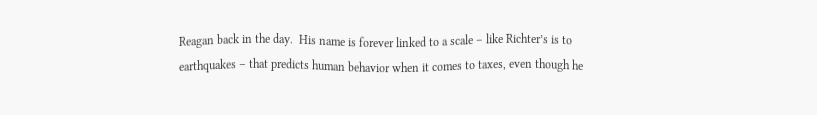Reagan back in the day.  His name is forever linked to a scale – like Richter’s is to earthquakes – that predicts human behavior when it comes to taxes, even though he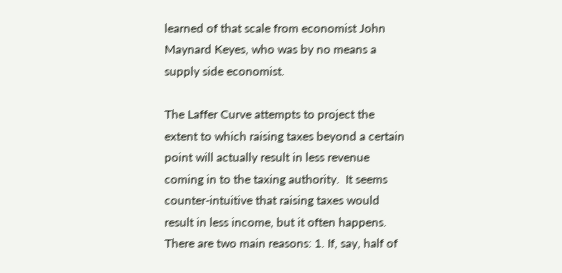learned of that scale from economist John Maynard Keyes, who was by no means a supply side economist.

The Laffer Curve attempts to project the extent to which raising taxes beyond a certain point will actually result in less revenue coming in to the taxing authority.  It seems counter-intuitive that raising taxes would result in less income, but it often happens.  There are two main reasons: 1. If, say, half of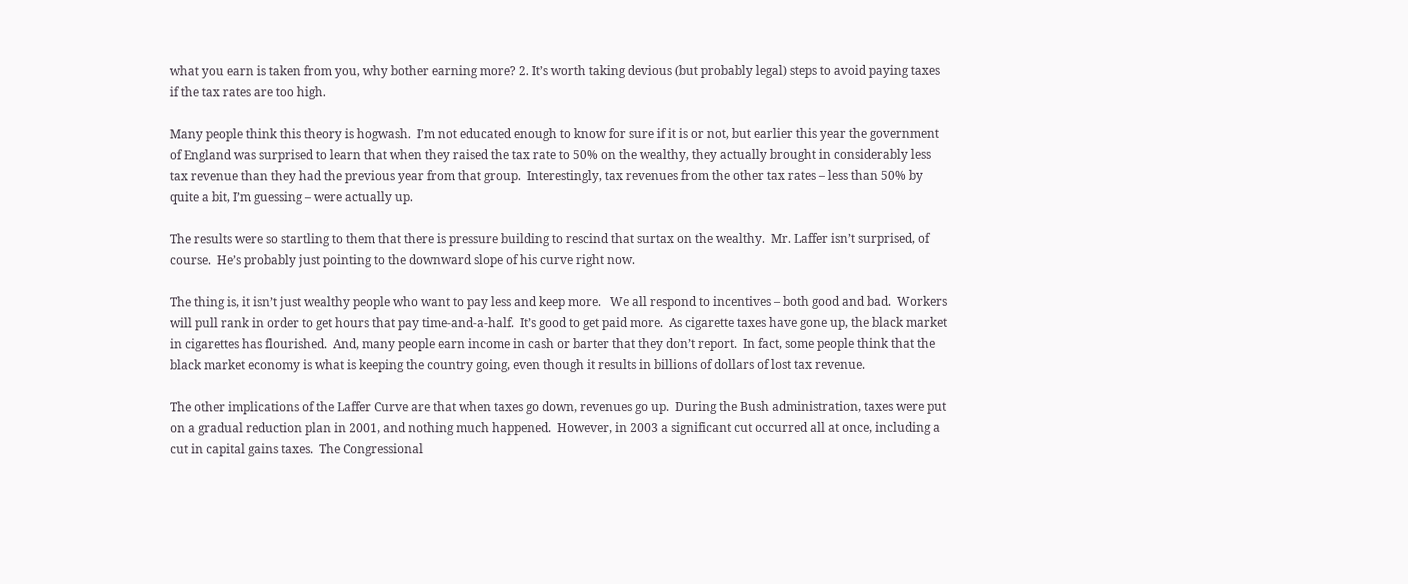what you earn is taken from you, why bother earning more? 2. It’s worth taking devious (but probably legal) steps to avoid paying taxes if the tax rates are too high.

Many people think this theory is hogwash.  I’m not educated enough to know for sure if it is or not, but earlier this year the government of England was surprised to learn that when they raised the tax rate to 50% on the wealthy, they actually brought in considerably less tax revenue than they had the previous year from that group.  Interestingly, tax revenues from the other tax rates – less than 50% by quite a bit, I’m guessing – were actually up.

The results were so startling to them that there is pressure building to rescind that surtax on the wealthy.  Mr. Laffer isn’t surprised, of course.  He’s probably just pointing to the downward slope of his curve right now.

The thing is, it isn’t just wealthy people who want to pay less and keep more.   We all respond to incentives – both good and bad.  Workers will pull rank in order to get hours that pay time-and-a-half.  It’s good to get paid more.  As cigarette taxes have gone up, the black market in cigarettes has flourished.  And, many people earn income in cash or barter that they don’t report.  In fact, some people think that the black market economy is what is keeping the country going, even though it results in billions of dollars of lost tax revenue.

The other implications of the Laffer Curve are that when taxes go down, revenues go up.  During the Bush administration, taxes were put on a gradual reduction plan in 2001, and nothing much happened.  However, in 2003 a significant cut occurred all at once, including a cut in capital gains taxes.  The Congressional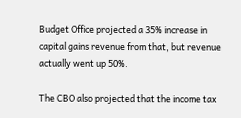Budget Office projected a 35% increase in capital gains revenue from that, but revenue actually went up 50%.

The CBO also projected that the income tax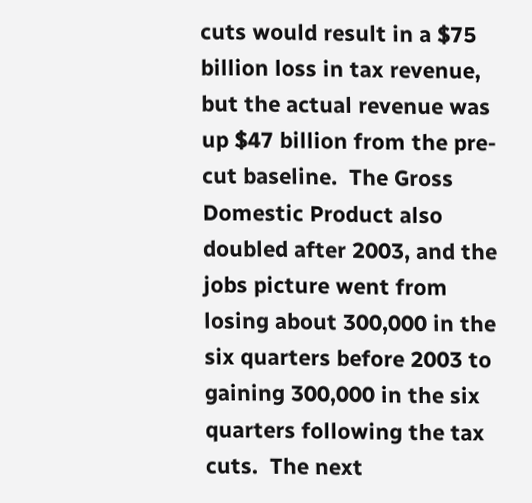cuts would result in a $75 billion loss in tax revenue, but the actual revenue was up $47 billion from the pre-cut baseline.  The Gross Domestic Product also doubled after 2003, and the jobs picture went from losing about 300,000 in the six quarters before 2003 to gaining 300,000 in the six quarters following the tax cuts.  The next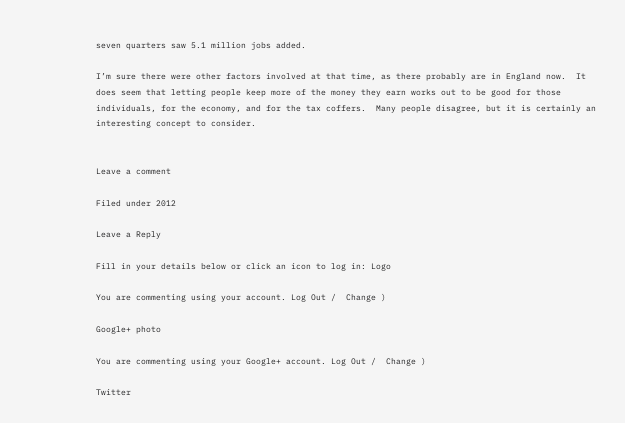seven quarters saw 5.1 million jobs added.

I’m sure there were other factors involved at that time, as there probably are in England now.  It does seem that letting people keep more of the money they earn works out to be good for those individuals, for the economy, and for the tax coffers.  Many people disagree, but it is certainly an interesting concept to consider.


Leave a comment

Filed under 2012

Leave a Reply

Fill in your details below or click an icon to log in: Logo

You are commenting using your account. Log Out /  Change )

Google+ photo

You are commenting using your Google+ account. Log Out /  Change )

Twitter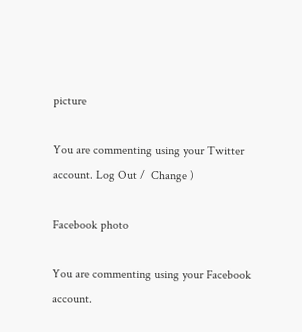picture

You are commenting using your Twitter account. Log Out /  Change )

Facebook photo

You are commenting using your Facebook account.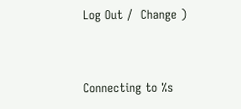Log Out /  Change )


Connecting to %s